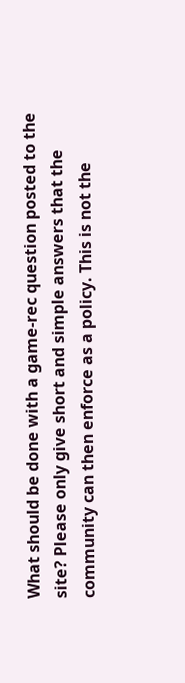What should be done with a game-rec question posted to the site? Please only give short and simple answers that the community can then enforce as a policy. This is not the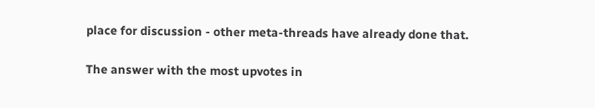place for discussion - other meta-threads have already done that.

The answer with the most upvotes in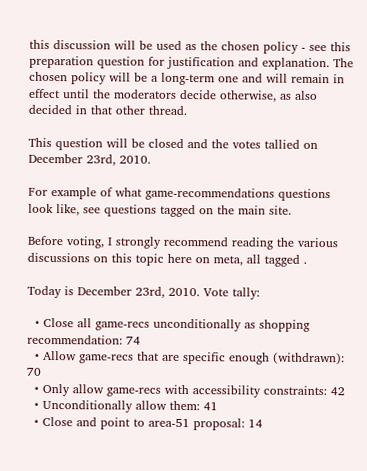this discussion will be used as the chosen policy - see this preparation question for justification and explanation. The chosen policy will be a long-term one and will remain in effect until the moderators decide otherwise, as also decided in that other thread.

This question will be closed and the votes tallied on December 23rd, 2010.

For example of what game-recommendations questions look like, see questions tagged on the main site.

Before voting, I strongly recommend reading the various discussions on this topic here on meta, all tagged .

Today is December 23rd, 2010. Vote tally:

  • Close all game-recs unconditionally as shopping recommendation: 74
  • Allow game-recs that are specific enough (withdrawn): 70
  • Only allow game-recs with accessibility constraints: 42
  • Unconditionally allow them: 41
  • Close and point to area-51 proposal: 14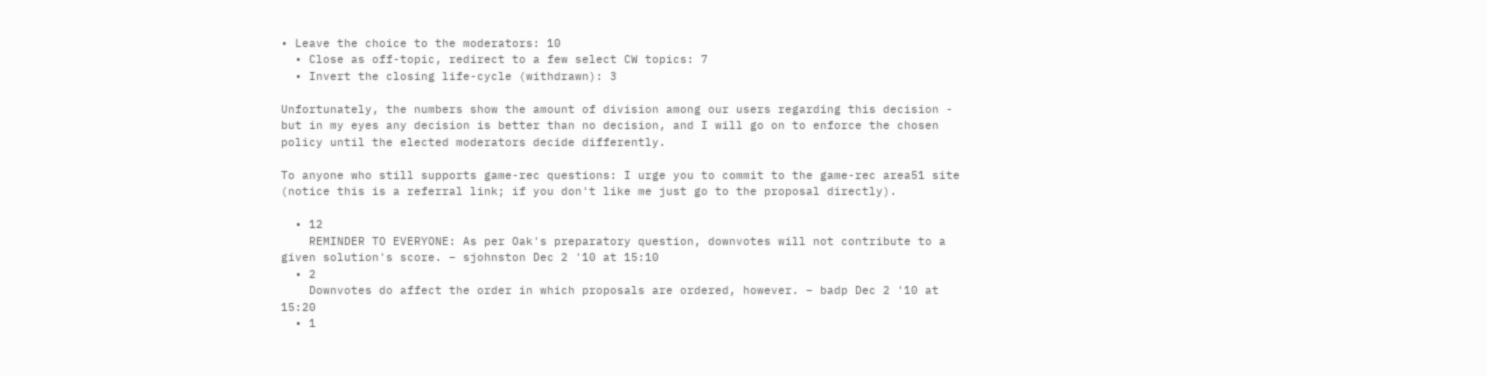• Leave the choice to the moderators: 10
  • Close as off-topic, redirect to a few select CW topics: 7
  • Invert the closing life-cycle (withdrawn): 3

Unfortunately, the numbers show the amount of division among our users regarding this decision - but in my eyes any decision is better than no decision, and I will go on to enforce the chosen policy until the elected moderators decide differently.

To anyone who still supports game-rec questions: I urge you to commit to the game-rec area51 site (notice this is a referral link; if you don't like me just go to the proposal directly).

  • 12
    REMINDER TO EVERYONE: As per Oak's preparatory question, downvotes will not contribute to a given solution's score. – sjohnston Dec 2 '10 at 15:10
  • 2
    Downvotes do affect the order in which proposals are ordered, however. – badp Dec 2 '10 at 15:20
  • 1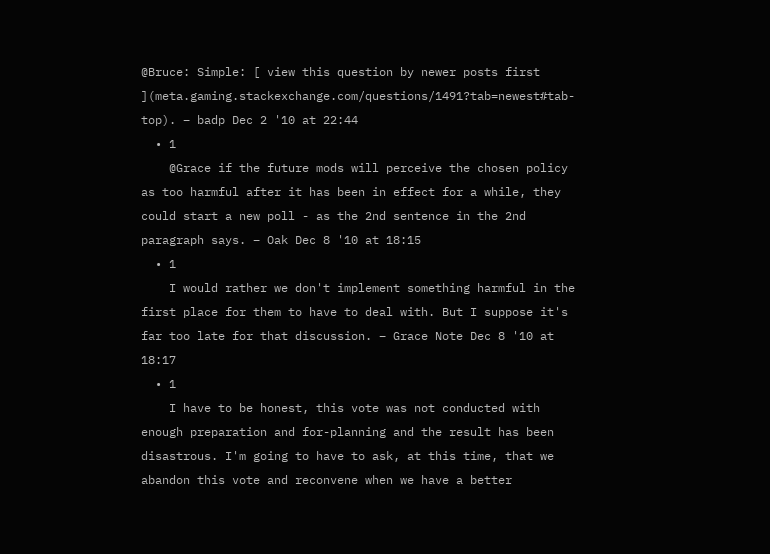@Bruce: Simple: [ view this question by newer posts first ](meta.gaming.stackexchange.com/questions/1491?tab=newest#tab-top). – badp Dec 2 '10 at 22:44
  • 1
    @Grace if the future mods will perceive the chosen policy as too harmful after it has been in effect for a while, they could start a new poll - as the 2nd sentence in the 2nd paragraph says. – Oak Dec 8 '10 at 18:15
  • 1
    I would rather we don't implement something harmful in the first place for them to have to deal with. But I suppose it's far too late for that discussion. – Grace Note Dec 8 '10 at 18:17
  • 1
    I have to be honest, this vote was not conducted with enough preparation and for-planning and the result has been disastrous. I'm going to have to ask, at this time, that we abandon this vote and reconvene when we have a better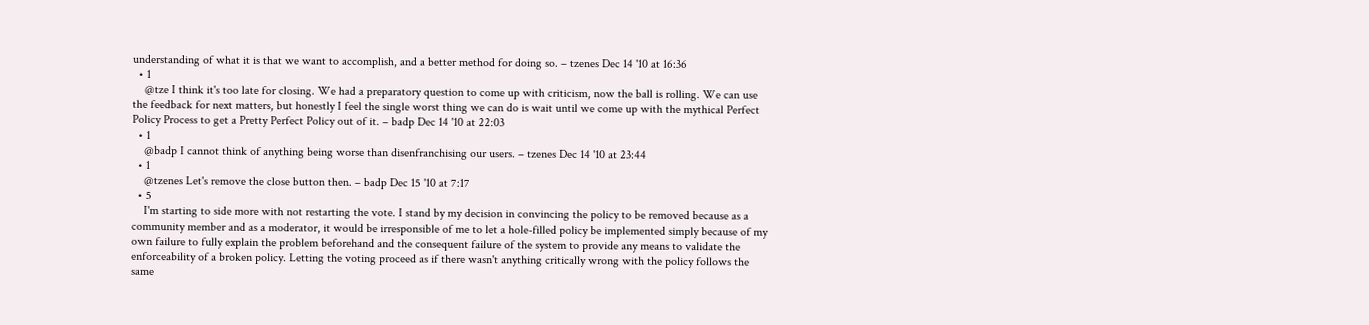understanding of what it is that we want to accomplish, and a better method for doing so. – tzenes Dec 14 '10 at 16:36
  • 1
    @tze I think it's too late for closing. We had a preparatory question to come up with criticism, now the ball is rolling. We can use the feedback for next matters, but honestly I feel the single worst thing we can do is wait until we come up with the mythical Perfect Policy Process to get a Pretty Perfect Policy out of it. – badp Dec 14 '10 at 22:03
  • 1
    @badp I cannot think of anything being worse than disenfranchising our users. – tzenes Dec 14 '10 at 23:44
  • 1
    @tzenes Let's remove the close button then. – badp Dec 15 '10 at 7:17
  • 5
    I'm starting to side more with not restarting the vote. I stand by my decision in convincing the policy to be removed because as a community member and as a moderator, it would be irresponsible of me to let a hole-filled policy be implemented simply because of my own failure to fully explain the problem beforehand and the consequent failure of the system to provide any means to validate the enforceability of a broken policy. Letting the voting proceed as if there wasn't anything critically wrong with the policy follows the same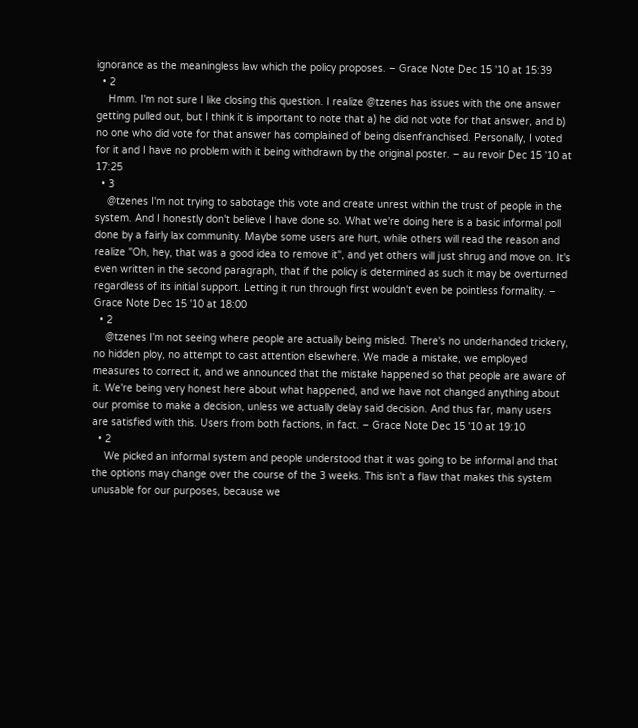ignorance as the meaningless law which the policy proposes. – Grace Note Dec 15 '10 at 15:39
  • 2
    Hmm. I'm not sure I like closing this question. I realize @tzenes has issues with the one answer getting pulled out, but I think it is important to note that a) he did not vote for that answer, and b) no one who did vote for that answer has complained of being disenfranchised. Personally, I voted for it and I have no problem with it being withdrawn by the original poster. – au revoir Dec 15 '10 at 17:25
  • 3
    @tzenes I'm not trying to sabotage this vote and create unrest within the trust of people in the system. And I honestly don't believe I have done so. What we're doing here is a basic informal poll done by a fairly lax community. Maybe some users are hurt, while others will read the reason and realize "Oh, hey, that was a good idea to remove it", and yet others will just shrug and move on. It's even written in the second paragraph, that if the policy is determined as such it may be overturned regardless of its initial support. Letting it run through first wouldn't even be pointless formality. – Grace Note Dec 15 '10 at 18:00
  • 2
    @tzenes I'm not seeing where people are actually being misled. There's no underhanded trickery, no hidden ploy, no attempt to cast attention elsewhere. We made a mistake, we employed measures to correct it, and we announced that the mistake happened so that people are aware of it. We're being very honest here about what happened, and we have not changed anything about our promise to make a decision, unless we actually delay said decision. And thus far, many users are satisfied with this. Users from both factions, in fact. – Grace Note Dec 15 '10 at 19:10
  • 2
    We picked an informal system and people understood that it was going to be informal and that the options may change over the course of the 3 weeks. This isn't a flaw that makes this system unusable for our purposes, because we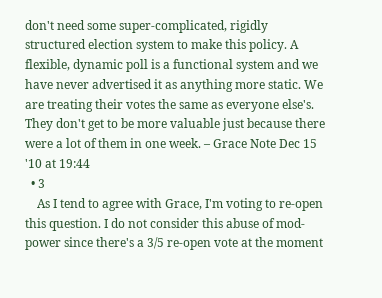don't need some super-complicated, rigidly structured election system to make this policy. A flexible, dynamic poll is a functional system and we have never advertised it as anything more static. We are treating their votes the same as everyone else's. They don't get to be more valuable just because there were a lot of them in one week. – Grace Note Dec 15 '10 at 19:44
  • 3
    As I tend to agree with Grace, I'm voting to re-open this question. I do not consider this abuse of mod-power since there's a 3/5 re-open vote at the moment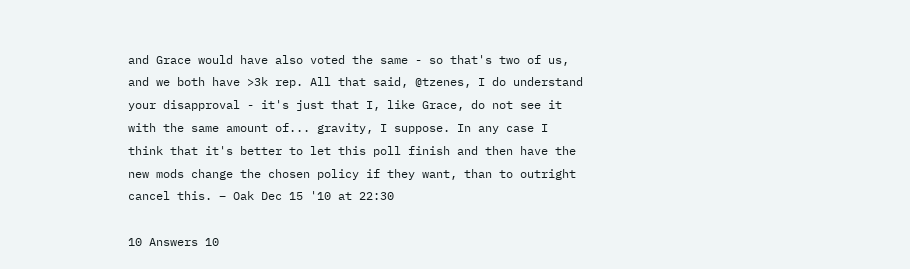and Grace would have also voted the same - so that's two of us, and we both have >3k rep. All that said, @tzenes, I do understand your disapproval - it's just that I, like Grace, do not see it with the same amount of... gravity, I suppose. In any case I think that it's better to let this poll finish and then have the new mods change the chosen policy if they want, than to outright cancel this. – Oak Dec 15 '10 at 22:30

10 Answers 10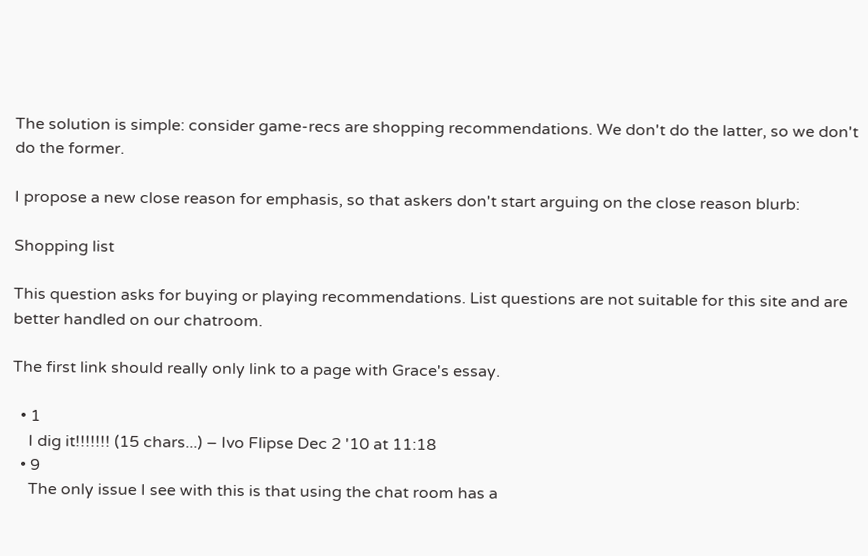The solution is simple: consider game-recs are shopping recommendations. We don't do the latter, so we don't do the former.

I propose a new close reason for emphasis, so that askers don't start arguing on the close reason blurb:

Shopping list

This question asks for buying or playing recommendations. List questions are not suitable for this site and are better handled on our chatroom.

The first link should really only link to a page with Grace's essay.

  • 1
    I dig it!!!!!!! (15 chars...) – Ivo Flipse Dec 2 '10 at 11:18
  • 9
    The only issue I see with this is that using the chat room has a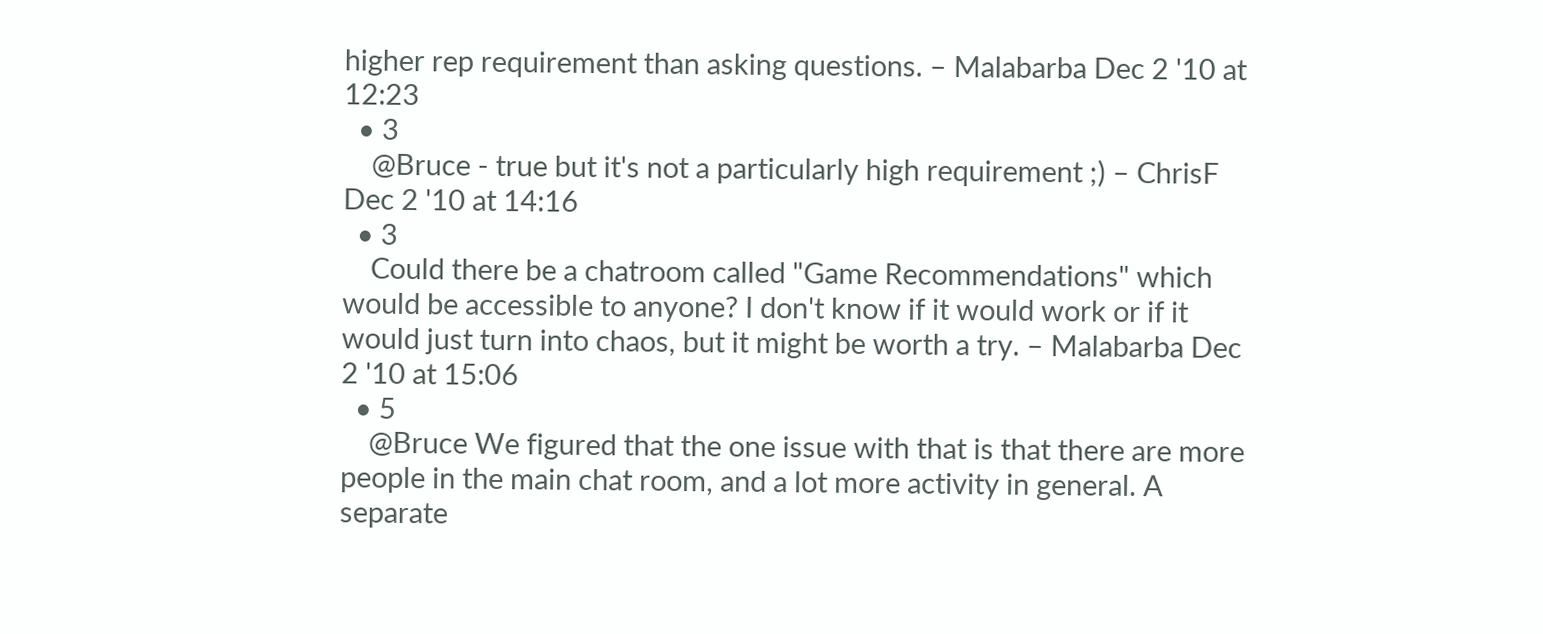higher rep requirement than asking questions. – Malabarba Dec 2 '10 at 12:23
  • 3
    @Bruce - true but it's not a particularly high requirement ;) – ChrisF Dec 2 '10 at 14:16
  • 3
    Could there be a chatroom called "Game Recommendations" which would be accessible to anyone? I don't know if it would work or if it would just turn into chaos, but it might be worth a try. – Malabarba Dec 2 '10 at 15:06
  • 5
    @Bruce We figured that the one issue with that is that there are more people in the main chat room, and a lot more activity in general. A separate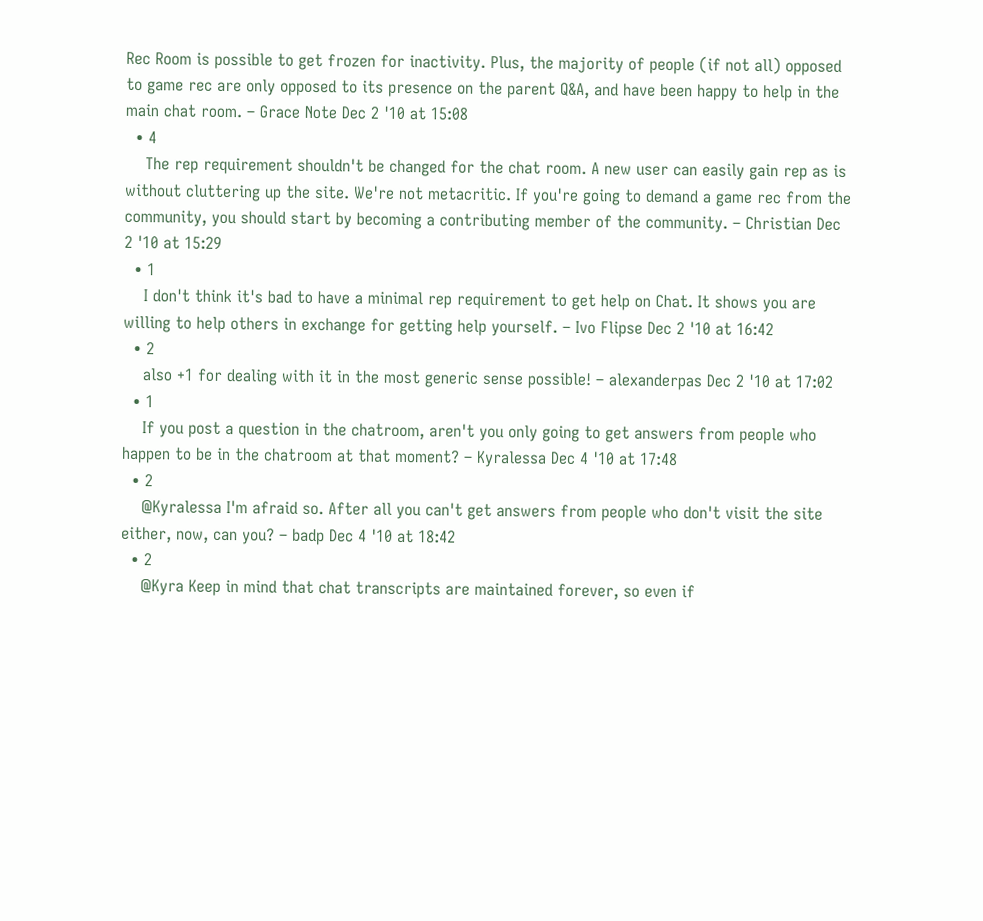Rec Room is possible to get frozen for inactivity. Plus, the majority of people (if not all) opposed to game rec are only opposed to its presence on the parent Q&A, and have been happy to help in the main chat room. – Grace Note Dec 2 '10 at 15:08
  • 4
    The rep requirement shouldn't be changed for the chat room. A new user can easily gain rep as is without cluttering up the site. We're not metacritic. If you're going to demand a game rec from the community, you should start by becoming a contributing member of the community. – Christian Dec 2 '10 at 15:29
  • 1
    I don't think it's bad to have a minimal rep requirement to get help on Chat. It shows you are willing to help others in exchange for getting help yourself. – Ivo Flipse Dec 2 '10 at 16:42
  • 2
    also +1 for dealing with it in the most generic sense possible! – alexanderpas Dec 2 '10 at 17:02
  • 1
    If you post a question in the chatroom, aren't you only going to get answers from people who happen to be in the chatroom at that moment? – Kyralessa Dec 4 '10 at 17:48
  • 2
    @Kyralessa I'm afraid so. After all you can't get answers from people who don't visit the site either, now, can you? – badp Dec 4 '10 at 18:42
  • 2
    @Kyra Keep in mind that chat transcripts are maintained forever, so even if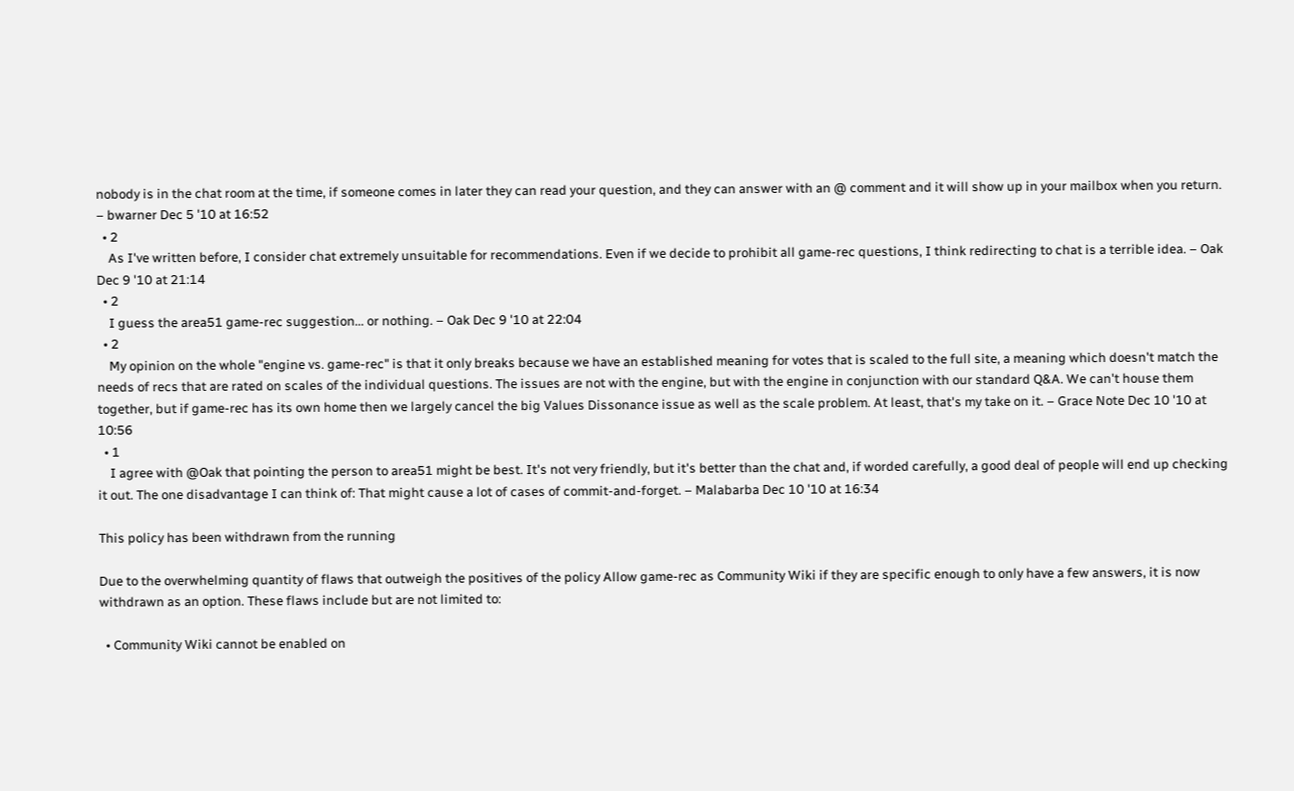nobody is in the chat room at the time, if someone comes in later they can read your question, and they can answer with an @ comment and it will show up in your mailbox when you return. – bwarner Dec 5 '10 at 16:52
  • 2
    As I've written before, I consider chat extremely unsuitable for recommendations. Even if we decide to prohibit all game-rec questions, I think redirecting to chat is a terrible idea. – Oak Dec 9 '10 at 21:14
  • 2
    I guess the area51 game-rec suggestion... or nothing. – Oak Dec 9 '10 at 22:04
  • 2
    My opinion on the whole "engine vs. game-rec" is that it only breaks because we have an established meaning for votes that is scaled to the full site, a meaning which doesn't match the needs of recs that are rated on scales of the individual questions. The issues are not with the engine, but with the engine in conjunction with our standard Q&A. We can't house them together, but if game-rec has its own home then we largely cancel the big Values Dissonance issue as well as the scale problem. At least, that's my take on it. – Grace Note Dec 10 '10 at 10:56
  • 1
    I agree with @Oak that pointing the person to area51 might be best. It's not very friendly, but it's better than the chat and, if worded carefully, a good deal of people will end up checking it out. The one disadvantage I can think of: That might cause a lot of cases of commit-and-forget. – Malabarba Dec 10 '10 at 16:34

This policy has been withdrawn from the running

Due to the overwhelming quantity of flaws that outweigh the positives of the policy Allow game-rec as Community Wiki if they are specific enough to only have a few answers, it is now withdrawn as an option. These flaws include but are not limited to:

  • Community Wiki cannot be enabled on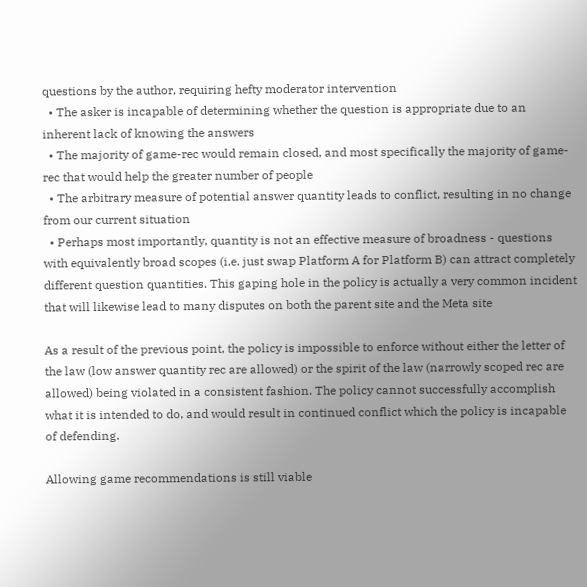questions by the author, requiring hefty moderator intervention
  • The asker is incapable of determining whether the question is appropriate due to an inherent lack of knowing the answers
  • The majority of game-rec would remain closed, and most specifically the majority of game-rec that would help the greater number of people
  • The arbitrary measure of potential answer quantity leads to conflict, resulting in no change from our current situation
  • Perhaps most importantly, quantity is not an effective measure of broadness - questions with equivalently broad scopes (i.e. just swap Platform A for Platform B) can attract completely different question quantities. This gaping hole in the policy is actually a very common incident that will likewise lead to many disputes on both the parent site and the Meta site

As a result of the previous point, the policy is impossible to enforce without either the letter of the law (low answer quantity rec are allowed) or the spirit of the law (narrowly scoped rec are allowed) being violated in a consistent fashion. The policy cannot successfully accomplish what it is intended to do, and would result in continued conflict which the policy is incapable of defending.

Allowing game recommendations is still viable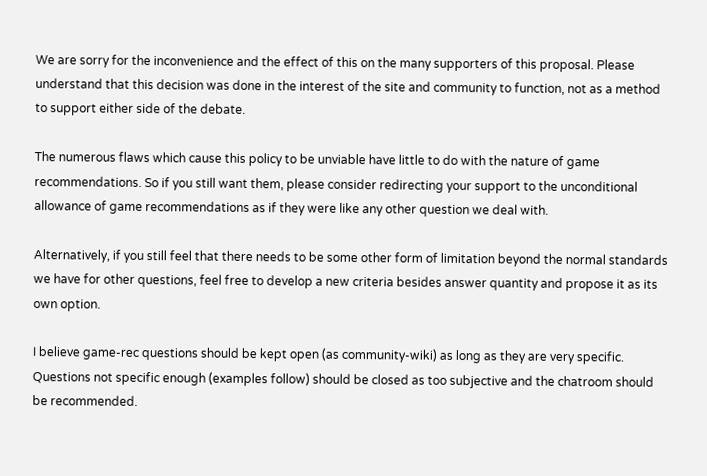We are sorry for the inconvenience and the effect of this on the many supporters of this proposal. Please understand that this decision was done in the interest of the site and community to function, not as a method to support either side of the debate.

The numerous flaws which cause this policy to be unviable have little to do with the nature of game recommendations. So if you still want them, please consider redirecting your support to the unconditional allowance of game recommendations as if they were like any other question we deal with.

Alternatively, if you still feel that there needs to be some other form of limitation beyond the normal standards we have for other questions, feel free to develop a new criteria besides answer quantity and propose it as its own option.

I believe game-rec questions should be kept open (as community-wiki) as long as they are very specific. Questions not specific enough (examples follow) should be closed as too subjective and the chatroom should be recommended.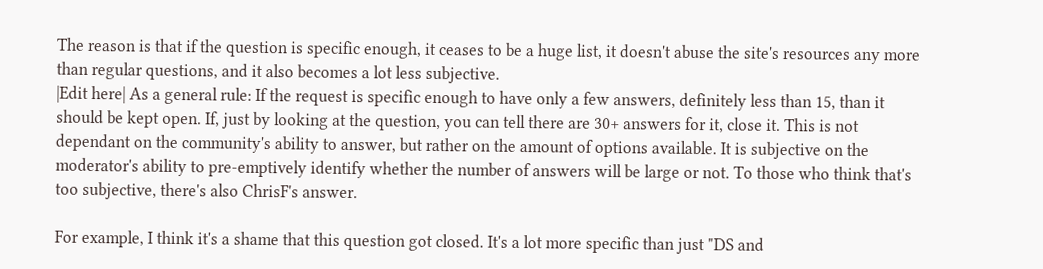The reason is that if the question is specific enough, it ceases to be a huge list, it doesn't abuse the site's resources any more than regular questions, and it also becomes a lot less subjective.
|Edit here| As a general rule: If the request is specific enough to have only a few answers, definitely less than 15, than it should be kept open. If, just by looking at the question, you can tell there are 30+ answers for it, close it. This is not dependant on the community's ability to answer, but rather on the amount of options available. It is subjective on the moderator's ability to pre-emptively identify whether the number of answers will be large or not. To those who think that's too subjective, there's also ChrisF's answer.

For example, I think it's a shame that this question got closed. It's a lot more specific than just "DS and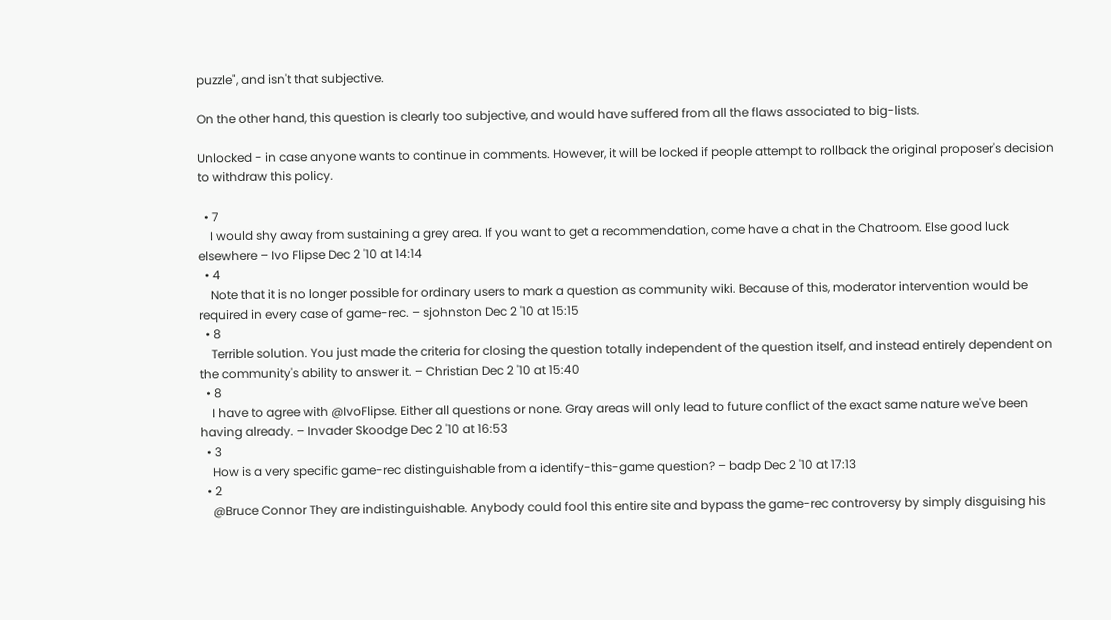puzzle", and isn't that subjective.

On the other hand, this question is clearly too subjective, and would have suffered from all the flaws associated to big-lists.

Unlocked - in case anyone wants to continue in comments. However, it will be locked if people attempt to rollback the original proposer's decision to withdraw this policy.

  • 7
    I would shy away from sustaining a grey area. If you want to get a recommendation, come have a chat in the Chatroom. Else good luck elsewhere – Ivo Flipse Dec 2 '10 at 14:14
  • 4
    Note that it is no longer possible for ordinary users to mark a question as community wiki. Because of this, moderator intervention would be required in every case of game-rec. – sjohnston Dec 2 '10 at 15:15
  • 8
    Terrible solution. You just made the criteria for closing the question totally independent of the question itself, and instead entirely dependent on the community's ability to answer it. – Christian Dec 2 '10 at 15:40
  • 8
    I have to agree with @IvoFlipse. Either all questions or none. Gray areas will only lead to future conflict of the exact same nature we've been having already. – Invader Skoodge Dec 2 '10 at 16:53
  • 3
    How is a very specific game-rec distinguishable from a identify-this-game question? – badp Dec 2 '10 at 17:13
  • 2
    @Bruce Connor They are indistinguishable. Anybody could fool this entire site and bypass the game-rec controversy by simply disguising his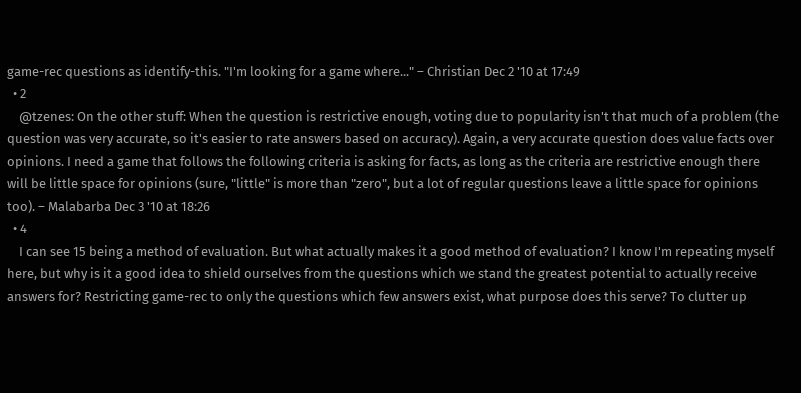game-rec questions as identify-this. "I'm looking for a game where..." – Christian Dec 2 '10 at 17:49
  • 2
    @tzenes: On the other stuff: When the question is restrictive enough, voting due to popularity isn't that much of a problem (the question was very accurate, so it's easier to rate answers based on accuracy). Again, a very accurate question does value facts over opinions. I need a game that follows the following criteria is asking for facts, as long as the criteria are restrictive enough there will be little space for opinions (sure, "little" is more than "zero", but a lot of regular questions leave a little space for opinions too). – Malabarba Dec 3 '10 at 18:26
  • 4
    I can see 15 being a method of evaluation. But what actually makes it a good method of evaluation? I know I'm repeating myself here, but why is it a good idea to shield ourselves from the questions which we stand the greatest potential to actually receive answers for? Restricting game-rec to only the questions which few answers exist, what purpose does this serve? To clutter up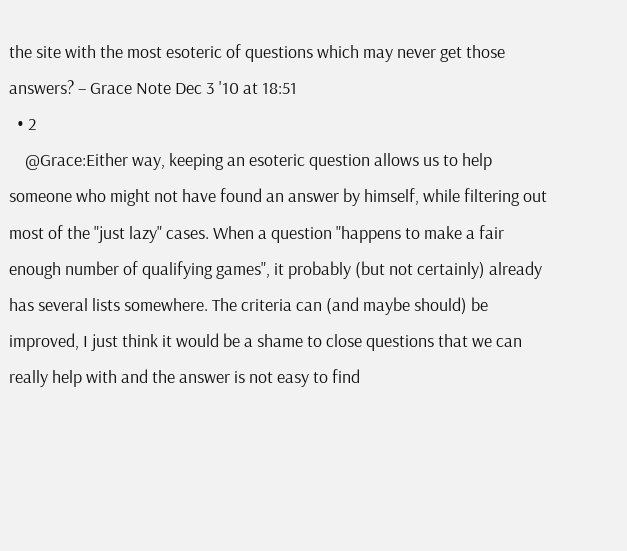the site with the most esoteric of questions which may never get those answers? – Grace Note Dec 3 '10 at 18:51
  • 2
    @Grace:Either way, keeping an esoteric question allows us to help someone who might not have found an answer by himself, while filtering out most of the "just lazy" cases. When a question "happens to make a fair enough number of qualifying games", it probably (but not certainly) already has several lists somewhere. The criteria can (and maybe should) be improved, I just think it would be a shame to close questions that we can really help with and the answer is not easy to find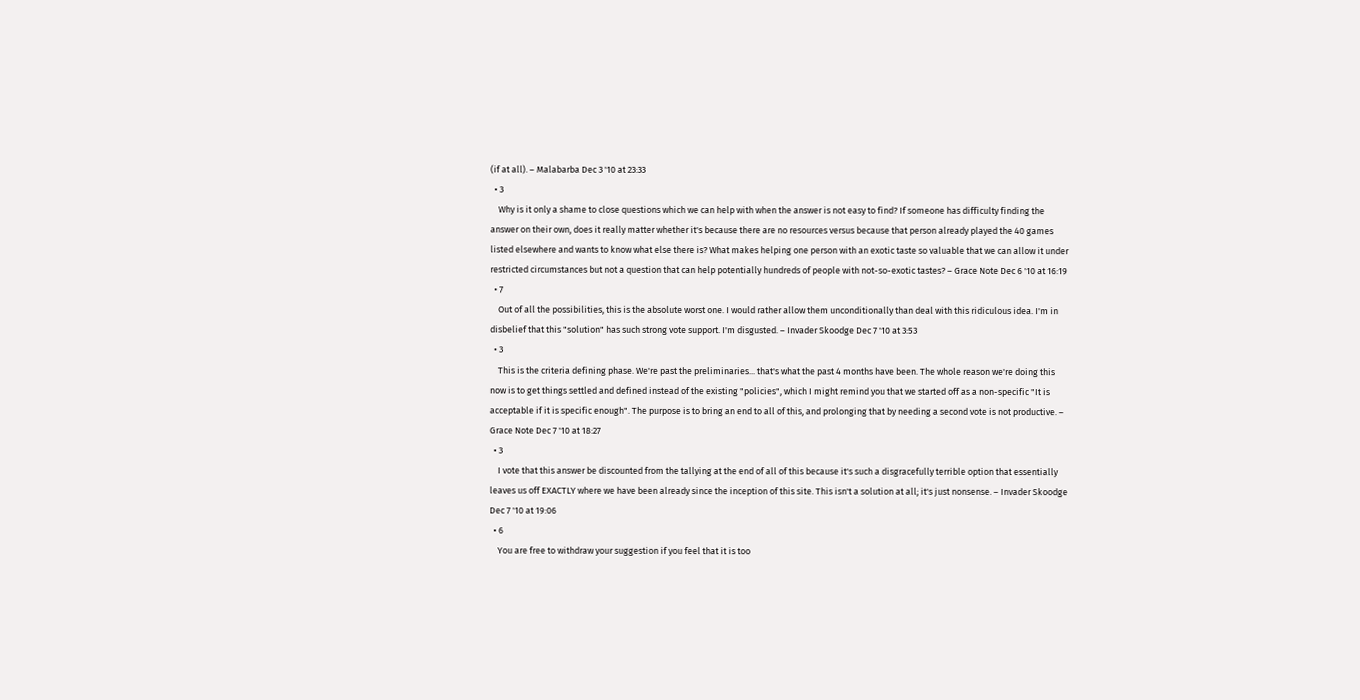(if at all). – Malabarba Dec 3 '10 at 23:33
  • 3
    Why is it only a shame to close questions which we can help with when the answer is not easy to find? If someone has difficulty finding the answer on their own, does it really matter whether it's because there are no resources versus because that person already played the 40 games listed elsewhere and wants to know what else there is? What makes helping one person with an exotic taste so valuable that we can allow it under restricted circumstances but not a question that can help potentially hundreds of people with not-so-exotic tastes? – Grace Note Dec 6 '10 at 16:19
  • 7
    Out of all the possibilities, this is the absolute worst one. I would rather allow them unconditionally than deal with this ridiculous idea. I'm in disbelief that this "solution" has such strong vote support. I'm disgusted. – Invader Skoodge Dec 7 '10 at 3:53
  • 3
    This is the criteria defining phase. We're past the preliminaries... that's what the past 4 months have been. The whole reason we're doing this now is to get things settled and defined instead of the existing "policies", which I might remind you that we started off as a non-specific "It is acceptable if it is specific enough". The purpose is to bring an end to all of this, and prolonging that by needing a second vote is not productive. – Grace Note Dec 7 '10 at 18:27
  • 3
    I vote that this answer be discounted from the tallying at the end of all of this because it's such a disgracefully terrible option that essentially leaves us off EXACTLY where we have been already since the inception of this site. This isn't a solution at all; it's just nonsense. – Invader Skoodge Dec 7 '10 at 19:06
  • 6
    You are free to withdraw your suggestion if you feel that it is too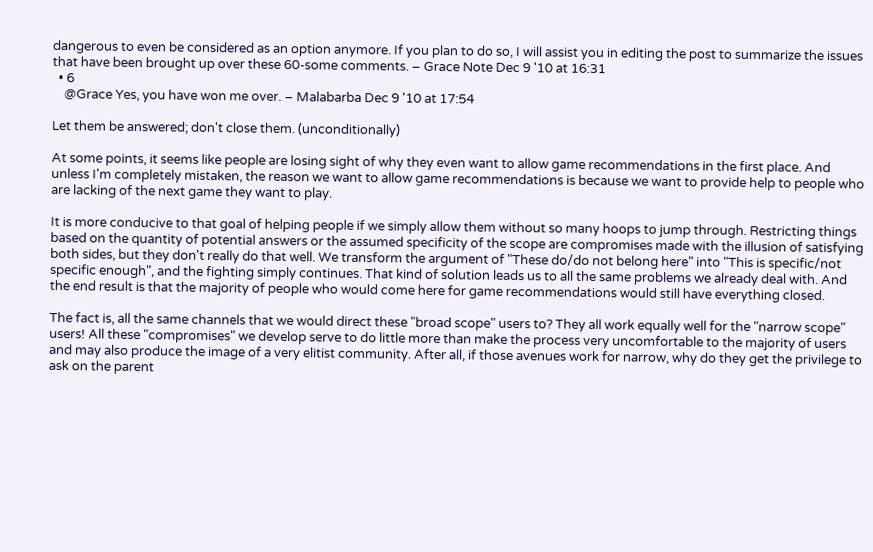dangerous to even be considered as an option anymore. If you plan to do so, I will assist you in editing the post to summarize the issues that have been brought up over these 60-some comments. – Grace Note Dec 9 '10 at 16:31
  • 6
    @Grace Yes, you have won me over. – Malabarba Dec 9 '10 at 17:54

Let them be answered; don't close them. (unconditionally)

At some points, it seems like people are losing sight of why they even want to allow game recommendations in the first place. And unless I'm completely mistaken, the reason we want to allow game recommendations is because we want to provide help to people who are lacking of the next game they want to play.

It is more conducive to that goal of helping people if we simply allow them without so many hoops to jump through. Restricting things based on the quantity of potential answers or the assumed specificity of the scope are compromises made with the illusion of satisfying both sides, but they don't really do that well. We transform the argument of "These do/do not belong here" into "This is specific/not specific enough", and the fighting simply continues. That kind of solution leads us to all the same problems we already deal with. And the end result is that the majority of people who would come here for game recommendations would still have everything closed.

The fact is, all the same channels that we would direct these "broad scope" users to? They all work equally well for the "narrow scope" users! All these "compromises" we develop serve to do little more than make the process very uncomfortable to the majority of users and may also produce the image of a very elitist community. After all, if those avenues work for narrow, why do they get the privilege to ask on the parent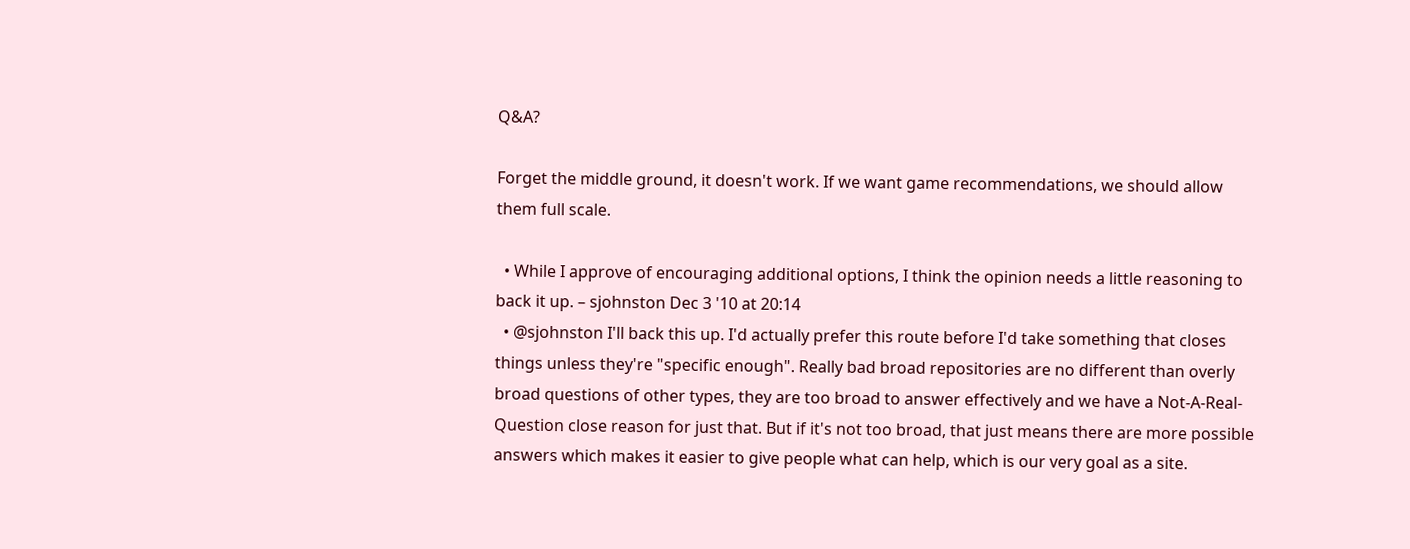Q&A?

Forget the middle ground, it doesn't work. If we want game recommendations, we should allow them full scale.

  • While I approve of encouraging additional options, I think the opinion needs a little reasoning to back it up. – sjohnston Dec 3 '10 at 20:14
  • @sjohnston I'll back this up. I'd actually prefer this route before I'd take something that closes things unless they're "specific enough". Really bad broad repositories are no different than overly broad questions of other types, they are too broad to answer effectively and we have a Not-A-Real-Question close reason for just that. But if it's not too broad, that just means there are more possible answers which makes it easier to give people what can help, which is our very goal as a site.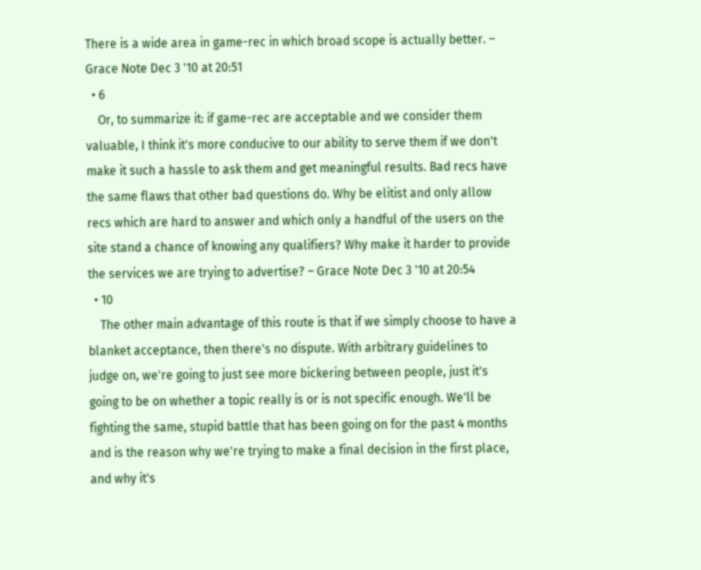There is a wide area in game-rec in which broad scope is actually better. – Grace Note Dec 3 '10 at 20:51
  • 6
    Or, to summarize it: if game-rec are acceptable and we consider them valuable, I think it's more conducive to our ability to serve them if we don't make it such a hassle to ask them and get meaningful results. Bad recs have the same flaws that other bad questions do. Why be elitist and only allow recs which are hard to answer and which only a handful of the users on the site stand a chance of knowing any qualifiers? Why make it harder to provide the services we are trying to advertise? – Grace Note Dec 3 '10 at 20:54
  • 10
    The other main advantage of this route is that if we simply choose to have a blanket acceptance, then there's no dispute. With arbitrary guidelines to judge on, we're going to just see more bickering between people, just it's going to be on whether a topic really is or is not specific enough. We'll be fighting the same, stupid battle that has been going on for the past 4 months and is the reason why we're trying to make a final decision in the first place, and why it's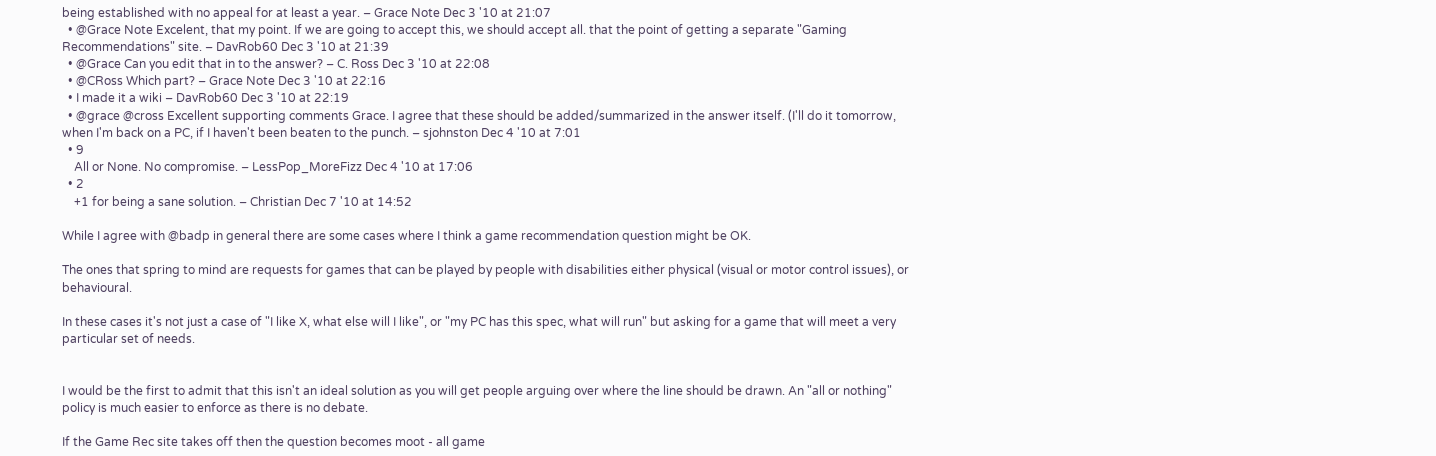being established with no appeal for at least a year. – Grace Note Dec 3 '10 at 21:07
  • @Grace Note Excelent, that my point. If we are going to accept this, we should accept all. that the point of getting a separate "Gaming Recommendations" site. – DavRob60 Dec 3 '10 at 21:39
  • @Grace Can you edit that in to the answer? – C. Ross Dec 3 '10 at 22:08
  • @CRoss Which part? – Grace Note Dec 3 '10 at 22:16
  • I made it a wiki – DavRob60 Dec 3 '10 at 22:19
  • @grace @cross Excellent supporting comments Grace. I agree that these should be added/summarized in the answer itself. (I'll do it tomorrow, when I'm back on a PC, if I haven't been beaten to the punch. – sjohnston Dec 4 '10 at 7:01
  • 9
    All or None. No compromise. – LessPop_MoreFizz Dec 4 '10 at 17:06
  • 2
    +1 for being a sane solution. – Christian Dec 7 '10 at 14:52

While I agree with @badp in general there are some cases where I think a game recommendation question might be OK.

The ones that spring to mind are requests for games that can be played by people with disabilities either physical (visual or motor control issues), or behavioural.

In these cases it's not just a case of "I like X, what else will I like", or "my PC has this spec, what will run" but asking for a game that will meet a very particular set of needs.


I would be the first to admit that this isn't an ideal solution as you will get people arguing over where the line should be drawn. An "all or nothing" policy is much easier to enforce as there is no debate.

If the Game Rec site takes off then the question becomes moot - all game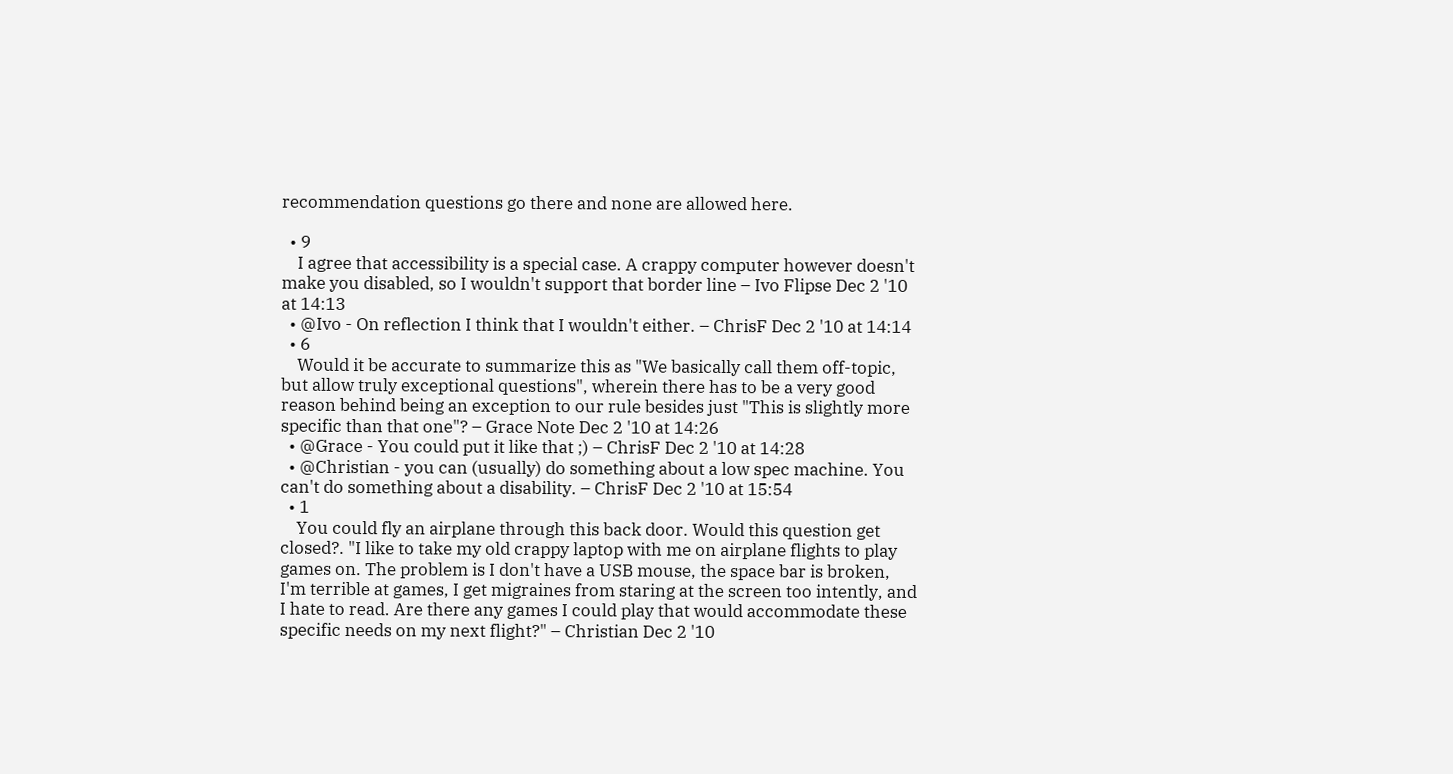recommendation questions go there and none are allowed here.

  • 9
    I agree that accessibility is a special case. A crappy computer however doesn't make you disabled, so I wouldn't support that border line – Ivo Flipse Dec 2 '10 at 14:13
  • @Ivo - On reflection I think that I wouldn't either. – ChrisF Dec 2 '10 at 14:14
  • 6
    Would it be accurate to summarize this as "We basically call them off-topic, but allow truly exceptional questions", wherein there has to be a very good reason behind being an exception to our rule besides just "This is slightly more specific than that one"? – Grace Note Dec 2 '10 at 14:26
  • @Grace - You could put it like that ;) – ChrisF Dec 2 '10 at 14:28
  • @Christian - you can (usually) do something about a low spec machine. You can't do something about a disability. – ChrisF Dec 2 '10 at 15:54
  • 1
    You could fly an airplane through this back door. Would this question get closed?. "I like to take my old crappy laptop with me on airplane flights to play games on. The problem is I don't have a USB mouse, the space bar is broken, I'm terrible at games, I get migraines from staring at the screen too intently, and I hate to read. Are there any games I could play that would accommodate these specific needs on my next flight?" – Christian Dec 2 '10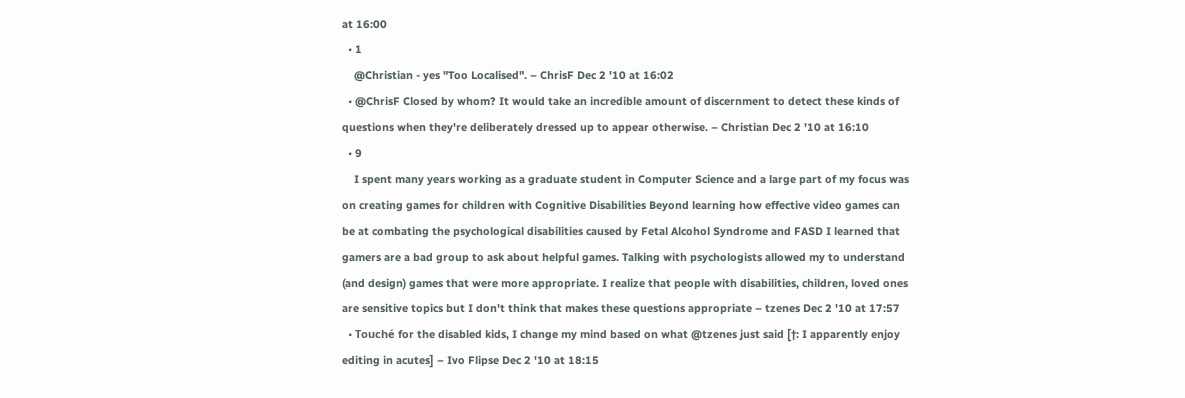at 16:00
  • 1
    @Christian - yes "Too Localised". – ChrisF Dec 2 '10 at 16:02
  • @ChrisF Closed by whom? It would take an incredible amount of discernment to detect these kinds of questions when they're deliberately dressed up to appear otherwise. – Christian Dec 2 '10 at 16:10
  • 9
    I spent many years working as a graduate student in Computer Science and a large part of my focus was on creating games for children with Cognitive Disabilities Beyond learning how effective video games can be at combating the psychological disabilities caused by Fetal Alcohol Syndrome and FASD I learned that gamers are a bad group to ask about helpful games. Talking with psychologists allowed my to understand (and design) games that were more appropriate. I realize that people with disabilities, children, loved ones are sensitive topics but I don't think that makes these questions appropriate – tzenes Dec 2 '10 at 17:57
  • Touché for the disabled kids, I change my mind based on what @tzenes just said [†: I apparently enjoy editing in acutes] – Ivo Flipse Dec 2 '10 at 18:15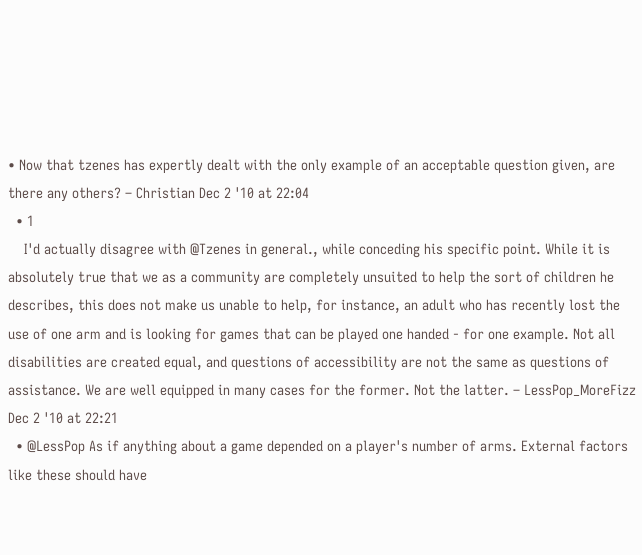• Now that tzenes has expertly dealt with the only example of an acceptable question given, are there any others? – Christian Dec 2 '10 at 22:04
  • 1
    I'd actually disagree with @Tzenes in general., while conceding his specific point. While it is absolutely true that we as a community are completely unsuited to help the sort of children he describes, this does not make us unable to help, for instance, an adult who has recently lost the use of one arm and is looking for games that can be played one handed - for one example. Not all disabilities are created equal, and questions of accessibility are not the same as questions of assistance. We are well equipped in many cases for the former. Not the latter. – LessPop_MoreFizz Dec 2 '10 at 22:21
  • @LessPop As if anything about a game depended on a player's number of arms. External factors like these should have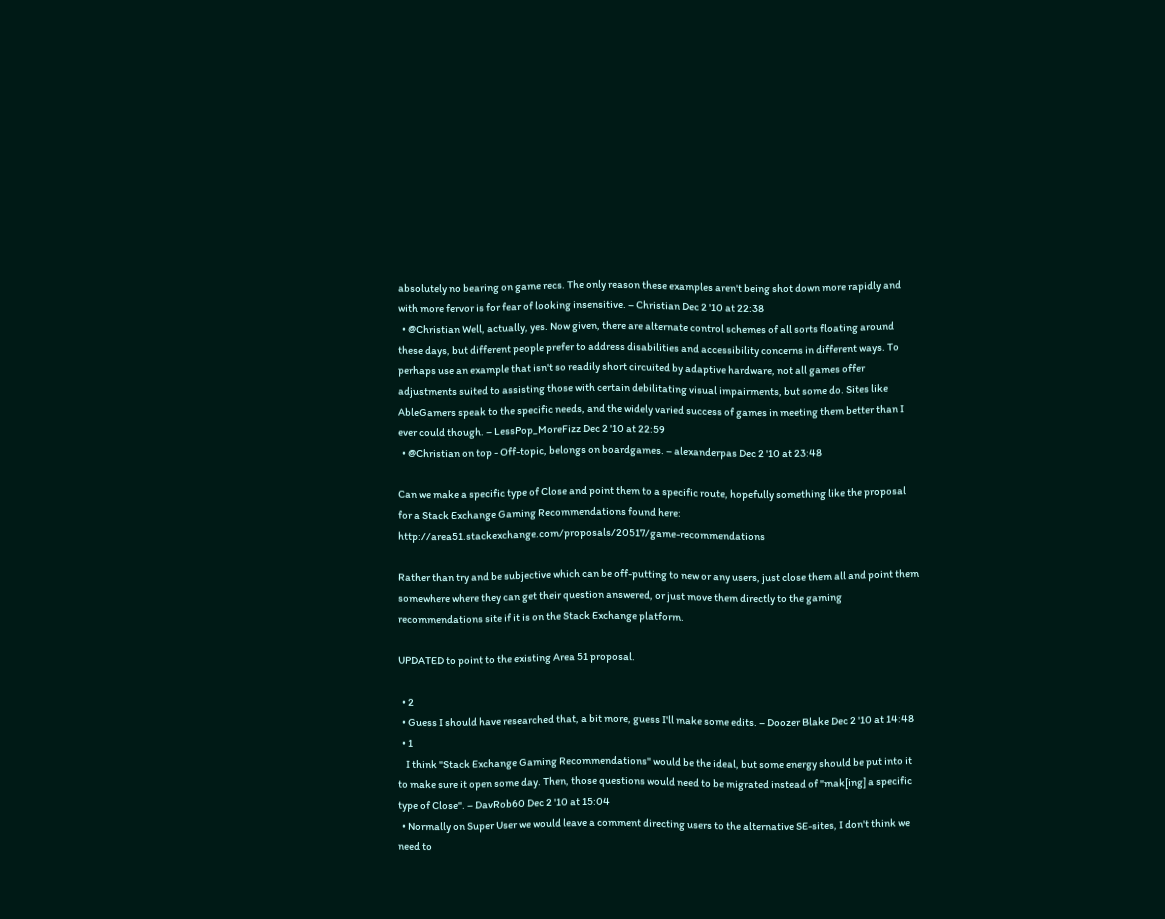absolutely no bearing on game recs. The only reason these examples aren't being shot down more rapidly and with more fervor is for fear of looking insensitive. – Christian Dec 2 '10 at 22:38
  • @Christian Well, actually, yes. Now given, there are alternate control schemes of all sorts floating around these days, but different people prefer to address disabilities and accessibility concerns in different ways. To perhaps use an example that isn't so readily short circuited by adaptive hardware, not all games offer adjustments suited to assisting those with certain debilitating visual impairments, but some do. Sites like AbleGamers speak to the specific needs, and the widely varied success of games in meeting them better than I ever could though. – LessPop_MoreFizz Dec 2 '10 at 22:59
  • @Christian on top - Off-topic, belongs on boardgames. – alexanderpas Dec 2 '10 at 23:48

Can we make a specific type of Close and point them to a specific route, hopefully something like the proposal for a Stack Exchange Gaming Recommendations found here: http://area51.stackexchange.com/proposals/20517/game-recommendations

Rather than try and be subjective which can be off-putting to new or any users, just close them all and point them somewhere where they can get their question answered, or just move them directly to the gaming recommendations site if it is on the Stack Exchange platform.

UPDATED to point to the existing Area 51 proposal.

  • 2
  • Guess I should have researched that, a bit more, guess I'll make some edits. – Doozer Blake Dec 2 '10 at 14:48
  • 1
    I think "Stack Exchange Gaming Recommendations" would be the ideal, but some energy should be put into it to make sure it open some day. Then, those questions would need to be migrated instead of "mak[ing] a specific type of Close". – DavRob60 Dec 2 '10 at 15:04
  • Normally on Super User we would leave a comment directing users to the alternative SE-sites, I don't think we need to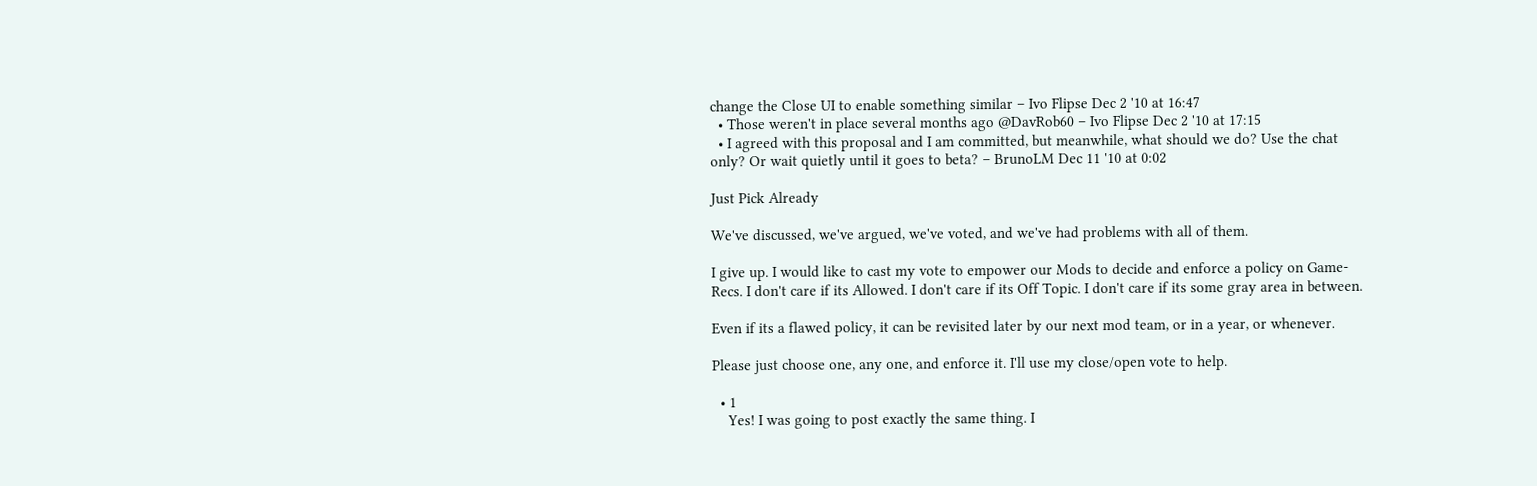change the Close UI to enable something similar – Ivo Flipse Dec 2 '10 at 16:47
  • Those weren't in place several months ago @DavRob60 – Ivo Flipse Dec 2 '10 at 17:15
  • I agreed with this proposal and I am committed, but meanwhile, what should we do? Use the chat only? Or wait quietly until it goes to beta? – BrunoLM Dec 11 '10 at 0:02

Just Pick Already

We've discussed, we've argued, we've voted, and we've had problems with all of them.

I give up. I would like to cast my vote to empower our Mods to decide and enforce a policy on Game-Recs. I don't care if its Allowed. I don't care if its Off Topic. I don't care if its some gray area in between.

Even if its a flawed policy, it can be revisited later by our next mod team, or in a year, or whenever.

Please just choose one, any one, and enforce it. I'll use my close/open vote to help.

  • 1
    Yes! I was going to post exactly the same thing. I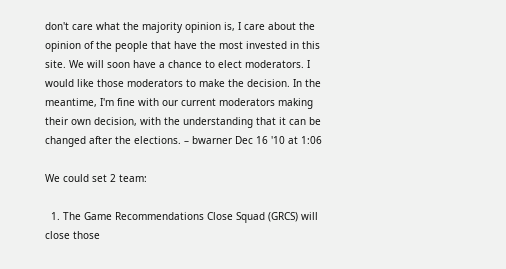don't care what the majority opinion is, I care about the opinion of the people that have the most invested in this site. We will soon have a chance to elect moderators. I would like those moderators to make the decision. In the meantime, I'm fine with our current moderators making their own decision, with the understanding that it can be changed after the elections. – bwarner Dec 16 '10 at 1:06

We could set 2 team:

  1. The Game Recommendations Close Squad (GRCS) will close those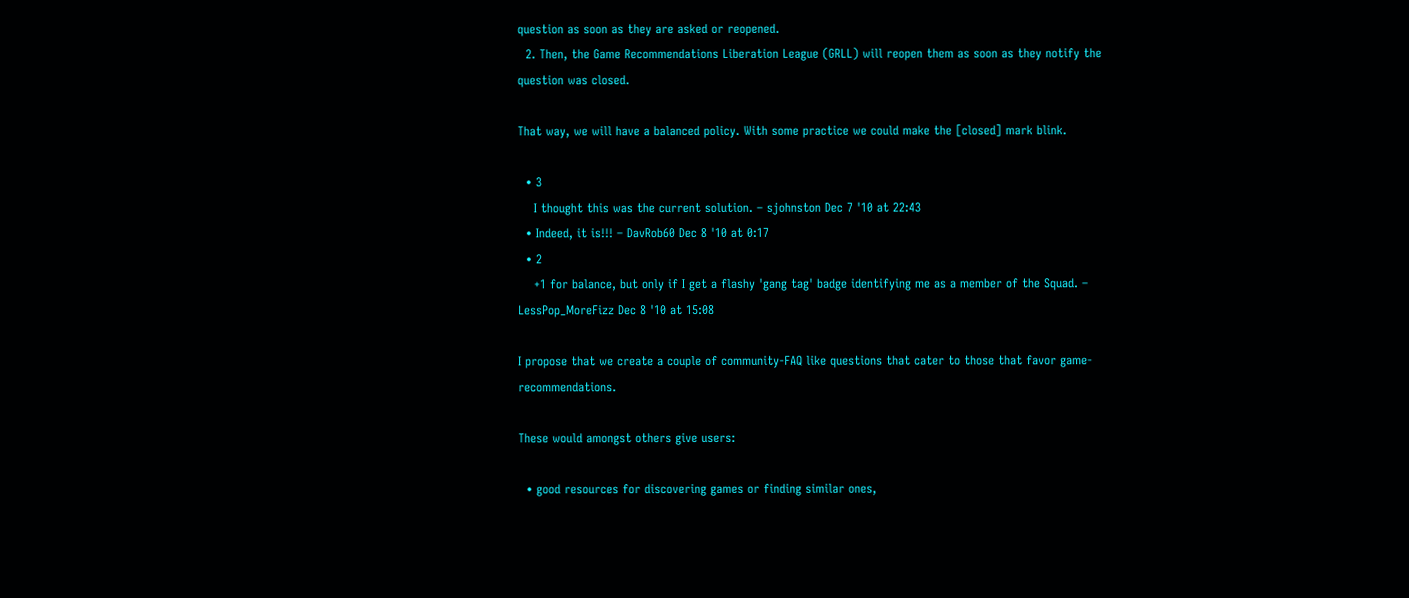question as soon as they are asked or reopened.
  2. Then, the Game Recommendations Liberation League (GRLL) will reopen them as soon as they notify the question was closed.

That way, we will have a balanced policy. With some practice we could make the [closed] mark blink.

  • 3
    I thought this was the current solution. – sjohnston Dec 7 '10 at 22:43
  • Indeed, it is!!! – DavRob60 Dec 8 '10 at 0:17
  • 2
    +1 for balance, but only if I get a flashy 'gang tag' badge identifying me as a member of the Squad. – LessPop_MoreFizz Dec 8 '10 at 15:08

I propose that we create a couple of community-FAQ like questions that cater to those that favor game-recommendations.

These would amongst others give users:

  • good resources for discovering games or finding similar ones,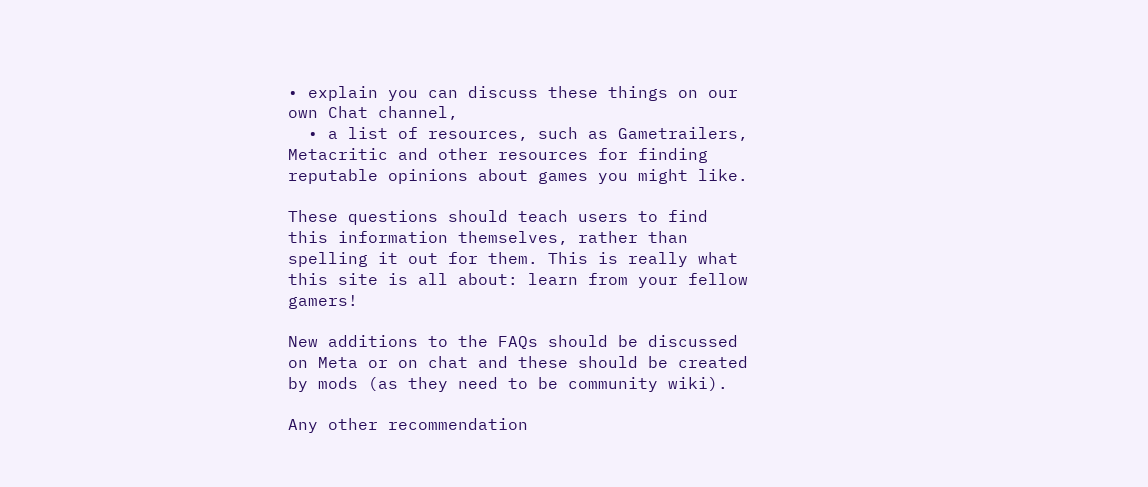• explain you can discuss these things on our own Chat channel,
  • a list of resources, such as Gametrailers, Metacritic and other resources for finding reputable opinions about games you might like.

These questions should teach users to find this information themselves, rather than spelling it out for them. This is really what this site is all about: learn from your fellow gamers!

New additions to the FAQs should be discussed on Meta or on chat and these should be created by mods (as they need to be community wiki).

Any other recommendation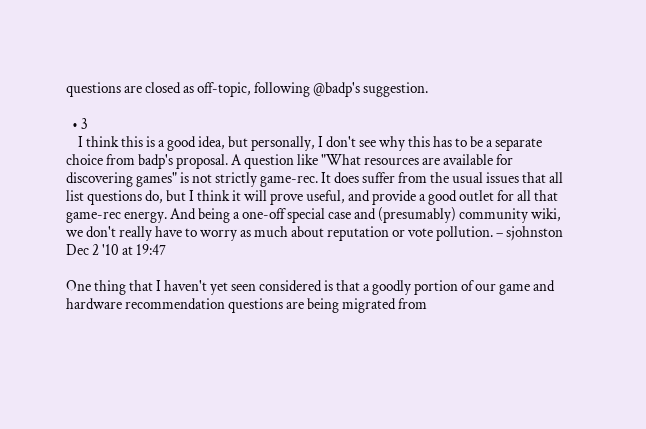questions are closed as off-topic, following @badp's suggestion.

  • 3
    I think this is a good idea, but personally, I don't see why this has to be a separate choice from badp's proposal. A question like "What resources are available for discovering games" is not strictly game-rec. It does suffer from the usual issues that all list questions do, but I think it will prove useful, and provide a good outlet for all that game-rec energy. And being a one-off special case and (presumably) community wiki, we don't really have to worry as much about reputation or vote pollution. – sjohnston Dec 2 '10 at 19:47

One thing that I haven't yet seen considered is that a goodly portion of our game and hardware recommendation questions are being migrated from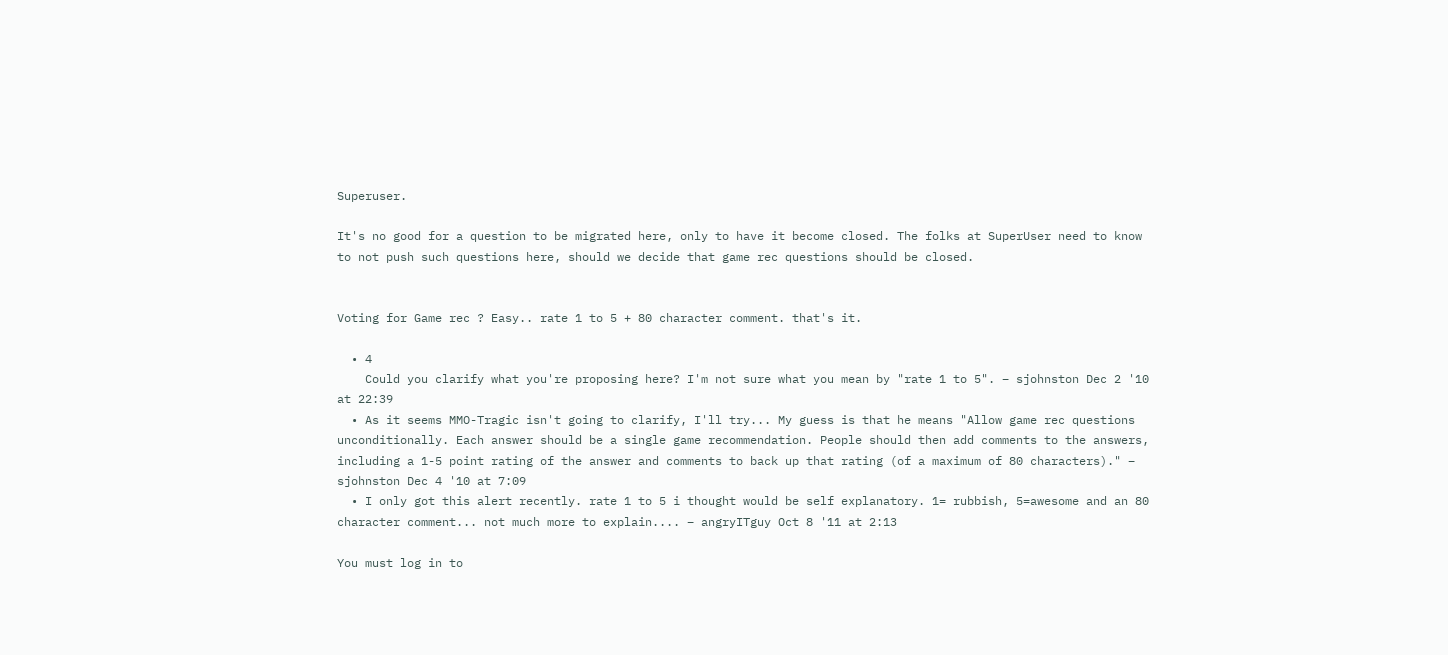Superuser.

It's no good for a question to be migrated here, only to have it become closed. The folks at SuperUser need to know to not push such questions here, should we decide that game rec questions should be closed.


Voting for Game rec ? Easy.. rate 1 to 5 + 80 character comment. that's it.

  • 4
    Could you clarify what you're proposing here? I'm not sure what you mean by "rate 1 to 5". – sjohnston Dec 2 '10 at 22:39
  • As it seems MMO-Tragic isn't going to clarify, I'll try... My guess is that he means "Allow game rec questions unconditionally. Each answer should be a single game recommendation. People should then add comments to the answers, including a 1-5 point rating of the answer and comments to back up that rating (of a maximum of 80 characters)." – sjohnston Dec 4 '10 at 7:09
  • I only got this alert recently. rate 1 to 5 i thought would be self explanatory. 1= rubbish, 5=awesome and an 80 character comment... not much more to explain.... – angryITguy Oct 8 '11 at 2:13

You must log in to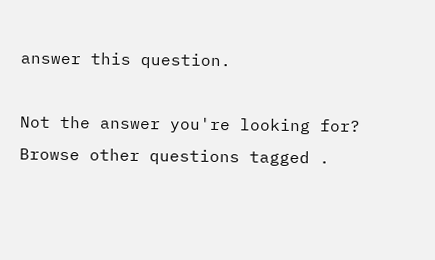answer this question.

Not the answer you're looking for? Browse other questions tagged .